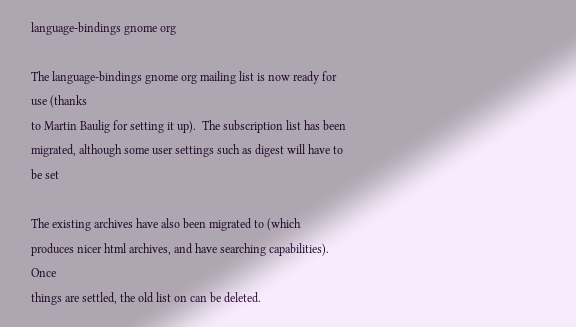language-bindings gnome org

The language-bindings gnome org mailing list is now ready for use (thanks
to Martin Baulig for setting it up).  The subscription list has been
migrated, although some user settings such as digest will have to be set

The existing archives have also been migrated to (which
produces nicer html archives, and have searching capabilities).  Once
things are settled, the old list on can be deleted.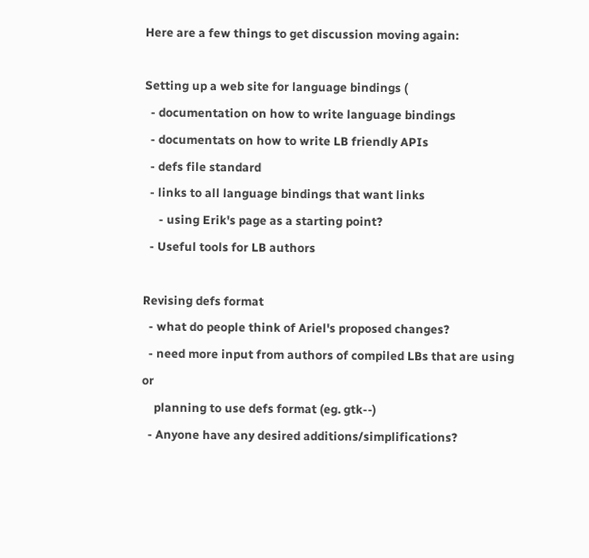Here are a few things to get discussion moving again:

Setting up a web site for language bindings (
  - documentation on how to write language bindings
  - documentats on how to write LB friendly APIs
  - defs file standard
  - links to all language bindings that want links
     - using Erik's page as a starting point?
  - Useful tools for LB authors

Revising defs format
  - what do people think of Ariel's proposed changes?
  - need more input from authors of compiled LBs that are using or
    planning to use defs format (eg. gtk--)
  - Anyone have any desired additions/simplifications?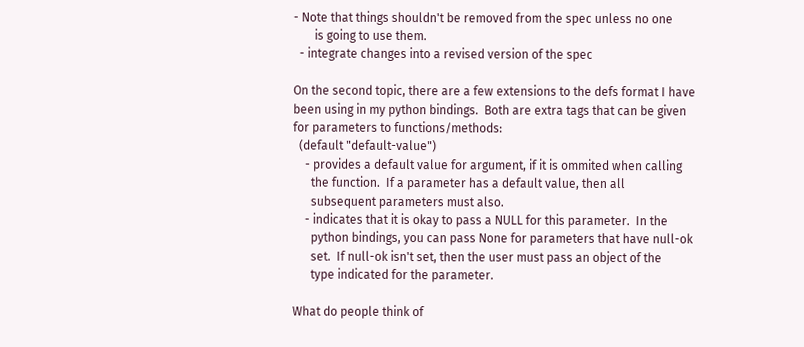- Note that things shouldn't be removed from the spec unless no one
       is going to use them.
  - integrate changes into a revised version of the spec

On the second topic, there are a few extensions to the defs format I have
been using in my python bindings.  Both are extra tags that can be given
for parameters to functions/methods:
  (default "default-value")
    - provides a default value for argument, if it is ommited when calling
      the function.  If a parameter has a default value, then all
      subsequent parameters must also.
    - indicates that it is okay to pass a NULL for this parameter.  In the
      python bindings, you can pass None for parameters that have null-ok
      set.  If null-ok isn't set, then the user must pass an object of the
      type indicated for the parameter.

What do people think of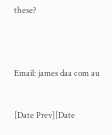these?


Email: james daa com au

[Date Prev][Date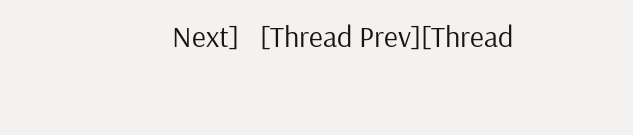Next]   [Thread Prev][Thread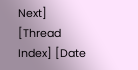Next]   [Thread Index] [Date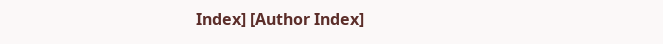Index] [Author Index]